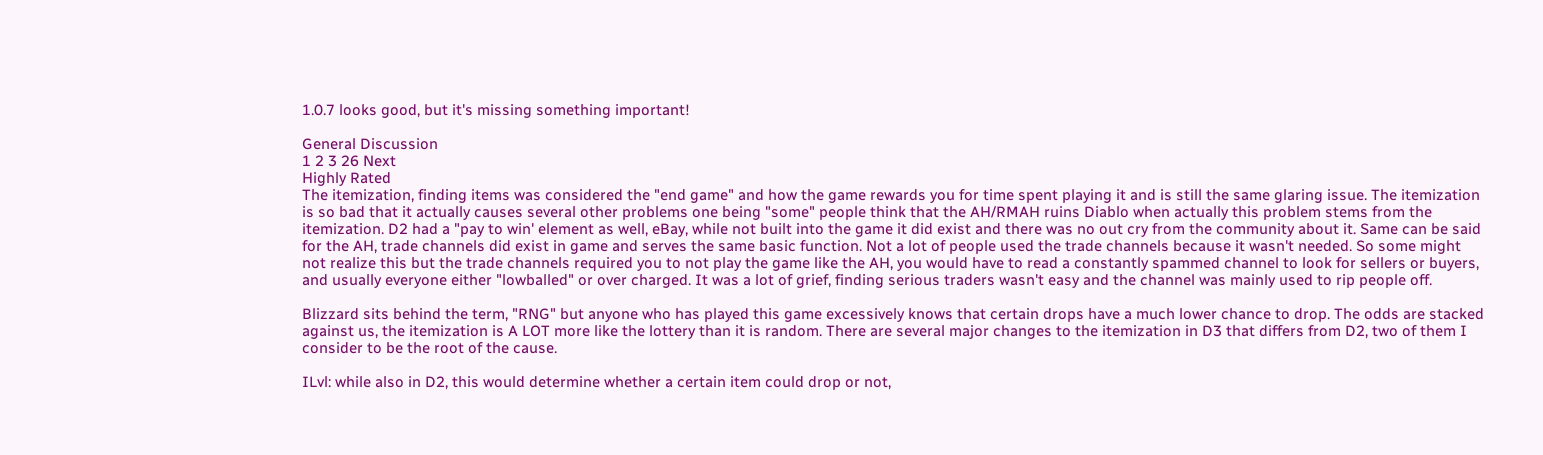1.0.7 looks good, but it's missing something important!

General Discussion
1 2 3 26 Next
Highly Rated
The itemization, finding items was considered the "end game" and how the game rewards you for time spent playing it and is still the same glaring issue. The itemization is so bad that it actually causes several other problems one being "some" people think that the AH/RMAH ruins Diablo when actually this problem stems from the itemization. D2 had a "pay to win' element as well, eBay, while not built into the game it did exist and there was no out cry from the community about it. Same can be said for the AH, trade channels did exist in game and serves the same basic function. Not a lot of people used the trade channels because it wasn't needed. So some might not realize this but the trade channels required you to not play the game like the AH, you would have to read a constantly spammed channel to look for sellers or buyers, and usually everyone either "lowballed" or over charged. It was a lot of grief, finding serious traders wasn't easy and the channel was mainly used to rip people off.

Blizzard sits behind the term, "RNG" but anyone who has played this game excessively knows that certain drops have a much lower chance to drop. The odds are stacked against us, the itemization is A LOT more like the lottery than it is random. There are several major changes to the itemization in D3 that differs from D2, two of them I consider to be the root of the cause.

ILvl: while also in D2, this would determine whether a certain item could drop or not,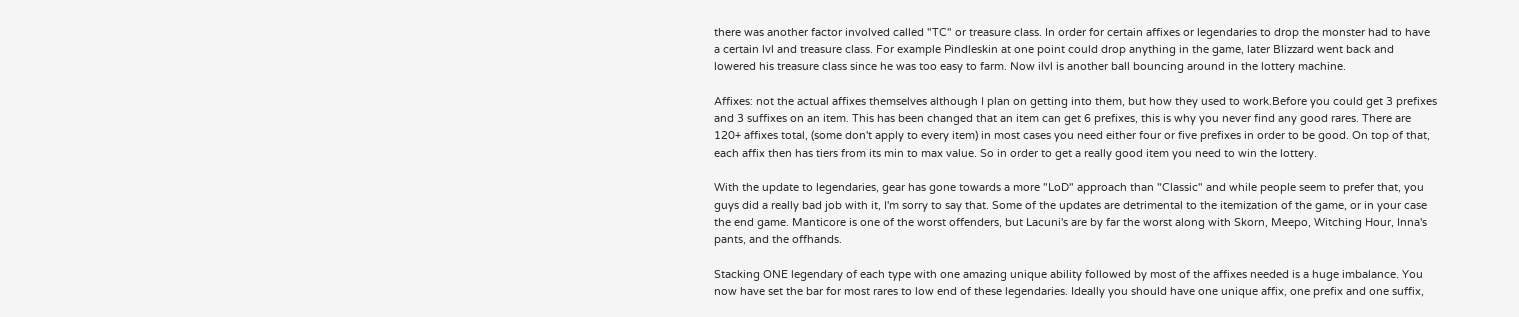there was another factor involved called "TC" or treasure class. In order for certain affixes or legendaries to drop the monster had to have a certain lvl and treasure class. For example Pindleskin at one point could drop anything in the game, later Blizzard went back and lowered his treasure class since he was too easy to farm. Now ilvl is another ball bouncing around in the lottery machine.

Affixes: not the actual affixes themselves although I plan on getting into them, but how they used to work.Before you could get 3 prefixes and 3 suffixes on an item. This has been changed that an item can get 6 prefixes, this is why you never find any good rares. There are 120+ affixes total, (some don't apply to every item) in most cases you need either four or five prefixes in order to be good. On top of that, each affix then has tiers from its min to max value. So in order to get a really good item you need to win the lottery.

With the update to legendaries, gear has gone towards a more "LoD" approach than "Classic" and while people seem to prefer that, you guys did a really bad job with it, I'm sorry to say that. Some of the updates are detrimental to the itemization of the game, or in your case the end game. Manticore is one of the worst offenders, but Lacuni's are by far the worst along with Skorn, Meepo, Witching Hour, Inna's pants, and the offhands.

Stacking ONE legendary of each type with one amazing unique ability followed by most of the affixes needed is a huge imbalance. You now have set the bar for most rares to low end of these legendaries. Ideally you should have one unique affix, one prefix and one suffix,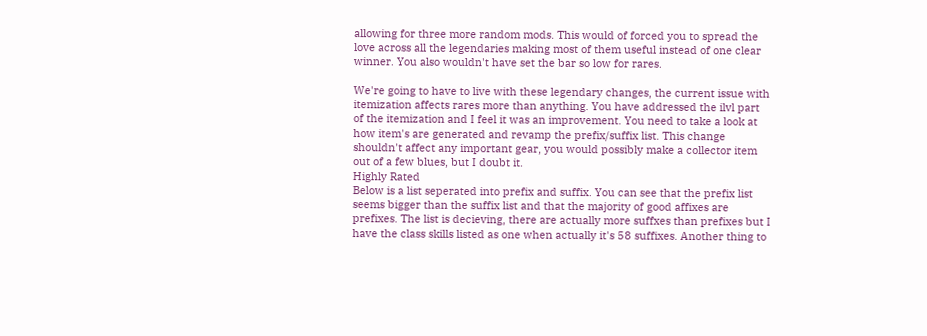allowing for three more random mods. This would of forced you to spread the love across all the legendaries making most of them useful instead of one clear winner. You also wouldn't have set the bar so low for rares.

We're going to have to live with these legendary changes, the current issue with itemization affects rares more than anything. You have addressed the ilvl part of the itemization and I feel it was an improvement. You need to take a look at how item's are generated and revamp the prefix/suffix list. This change shouldn't affect any important gear, you would possibly make a collector item out of a few blues, but I doubt it.
Highly Rated
Below is a list seperated into prefix and suffix. You can see that the prefix list seems bigger than the suffix list and that the majority of good affixes are prefixes. The list is decieving, there are actually more suffxes than prefixes but I have the class skills listed as one when actually it's 58 suffixes. Another thing to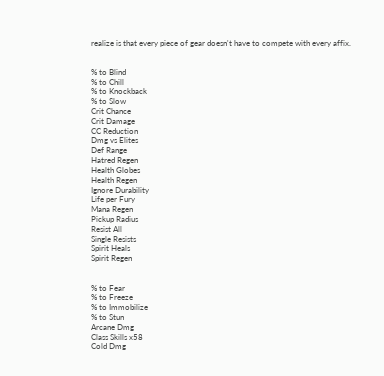realize is that every piece of gear doesn't have to compete with every affix.


% to Blind
% to Chill
% to Knockback
% to Slow
Crit Chance
Crit Damage
CC Reduction
Dmg vs Elites
Def Range
Hatred Regen
Health Globes
Health Regen
Ignore Durability
Life per Fury
Mana Regen
Pickup Radius
Resist All
Single Resists
Spirit Heals
Spirit Regen


% to Fear
% to Freeze
% to Immobilize
% to Stun
Arcane Dmg
Class Skills x58
Cold Dmg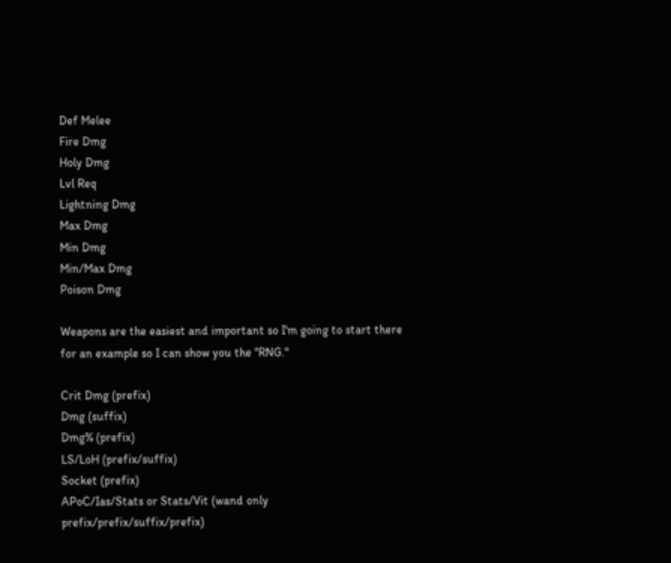Def Melee
Fire Dmg
Holy Dmg
Lvl Req
Lightning Dmg
Max Dmg
Min Dmg
Min/Max Dmg
Poison Dmg

Weapons are the easiest and important so I'm going to start there for an example so I can show you the "RNG."

Crit Dmg (prefix)
Dmg (suffix)
Dmg% (prefix)
LS/LoH (prefix/suffix)
Socket (prefix)
APoC/Ias/Stats or Stats/Vit (wand only prefix/prefix/suffix/prefix)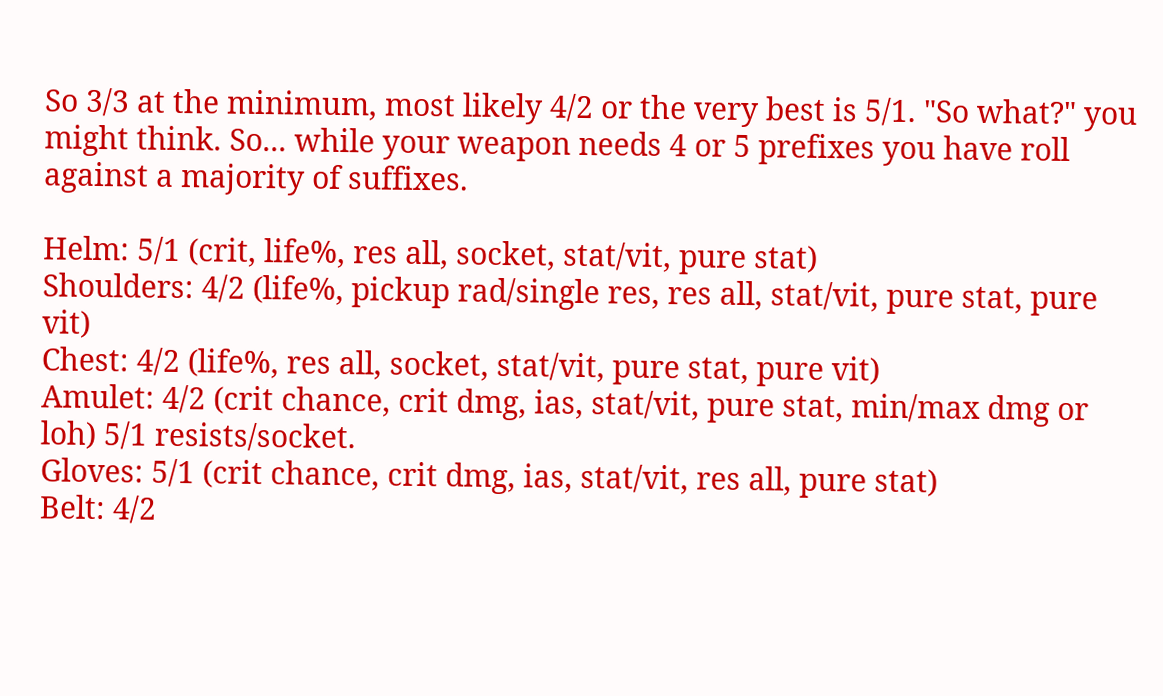So 3/3 at the minimum, most likely 4/2 or the very best is 5/1. "So what?" you might think. So... while your weapon needs 4 or 5 prefixes you have roll against a majority of suffixes.

Helm: 5/1 (crit, life%, res all, socket, stat/vit, pure stat)
Shoulders: 4/2 (life%, pickup rad/single res, res all, stat/vit, pure stat, pure vit)
Chest: 4/2 (life%, res all, socket, stat/vit, pure stat, pure vit)
Amulet: 4/2 (crit chance, crit dmg, ias, stat/vit, pure stat, min/max dmg or loh) 5/1 resists/socket.
Gloves: 5/1 (crit chance, crit dmg, ias, stat/vit, res all, pure stat)
Belt: 4/2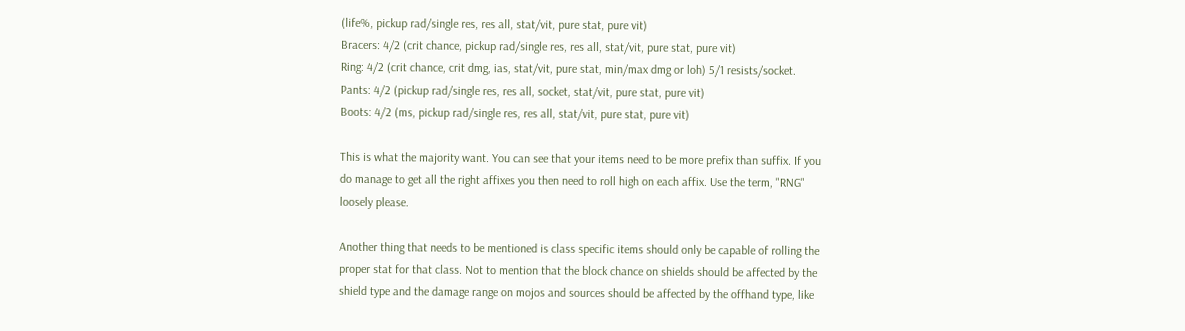(life%, pickup rad/single res, res all, stat/vit, pure stat, pure vit)
Bracers: 4/2 (crit chance, pickup rad/single res, res all, stat/vit, pure stat, pure vit)
Ring: 4/2 (crit chance, crit dmg, ias, stat/vit, pure stat, min/max dmg or loh) 5/1 resists/socket.
Pants: 4/2 (pickup rad/single res, res all, socket, stat/vit, pure stat, pure vit)
Boots: 4/2 (ms, pickup rad/single res, res all, stat/vit, pure stat, pure vit)

This is what the majority want. You can see that your items need to be more prefix than suffix. If you do manage to get all the right affixes you then need to roll high on each affix. Use the term, "RNG" loosely please.

Another thing that needs to be mentioned is class specific items should only be capable of rolling the proper stat for that class. Not to mention that the block chance on shields should be affected by the shield type and the damage range on mojos and sources should be affected by the offhand type, like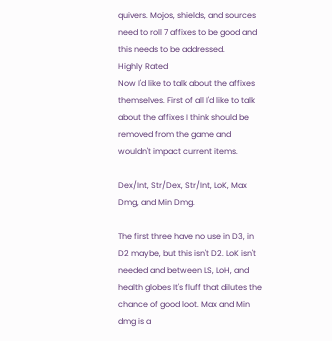quivers. Mojos, shields, and sources need to roll 7 affixes to be good and this needs to be addressed.
Highly Rated
Now I'd like to talk about the affixes themselves. First of all I'd like to talk about the affixes I think should be removed from the game and wouldn't impact current items.

Dex/Int, Str/Dex, Str/Int, LoK, Max Dmg, and Min Dmg.

The first three have no use in D3, in D2 maybe, but this isn't D2. LoK isn't needed and between LS, LoH, and health globes It's fluff that dilutes the chance of good loot. Max and Min dmg is a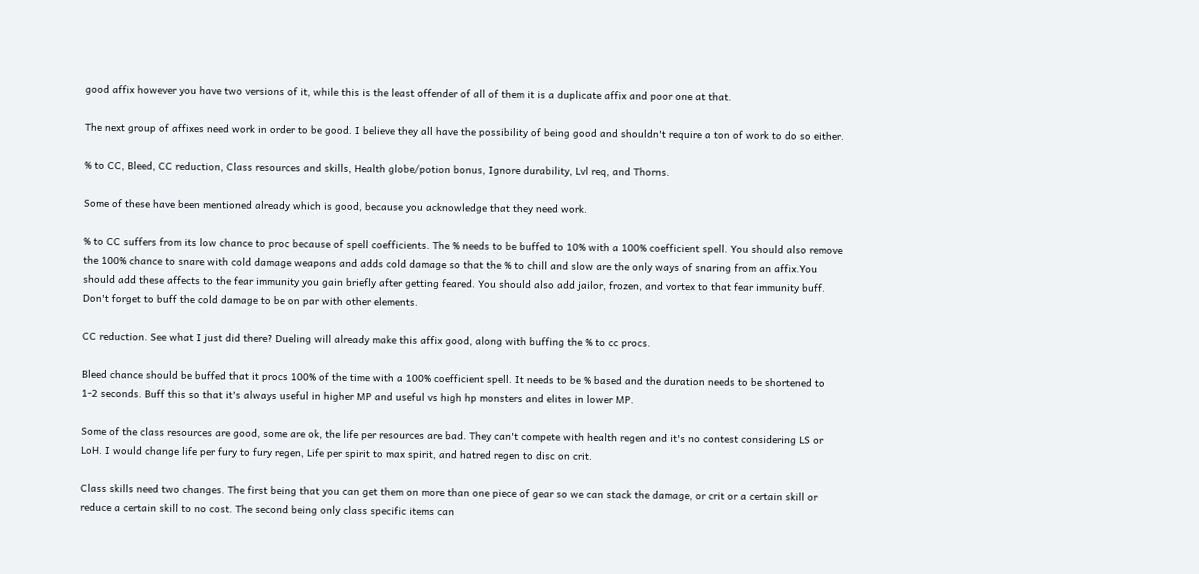good affix however you have two versions of it, while this is the least offender of all of them it is a duplicate affix and poor one at that.

The next group of affixes need work in order to be good. I believe they all have the possibility of being good and shouldn't require a ton of work to do so either.

% to CC, Bleed, CC reduction, Class resources and skills, Health globe/potion bonus, Ignore durability, Lvl req, and Thorns.

Some of these have been mentioned already which is good, because you acknowledge that they need work.

% to CC suffers from its low chance to proc because of spell coefficients. The % needs to be buffed to 10% with a 100% coefficient spell. You should also remove the 100% chance to snare with cold damage weapons and adds cold damage so that the % to chill and slow are the only ways of snaring from an affix.You should add these affects to the fear immunity you gain briefly after getting feared. You should also add jailor, frozen, and vortex to that fear immunity buff. Don't forget to buff the cold damage to be on par with other elements.

CC reduction. See what I just did there? Dueling will already make this affix good, along with buffing the % to cc procs.

Bleed chance should be buffed that it procs 100% of the time with a 100% coefficient spell. It needs to be % based and the duration needs to be shortened to 1-2 seconds. Buff this so that it's always useful in higher MP and useful vs high hp monsters and elites in lower MP.

Some of the class resources are good, some are ok, the life per resources are bad. They can't compete with health regen and it's no contest considering LS or LoH. I would change life per fury to fury regen, Life per spirit to max spirit, and hatred regen to disc on crit.

Class skills need two changes. The first being that you can get them on more than one piece of gear so we can stack the damage, or crit or a certain skill or reduce a certain skill to no cost. The second being only class specific items can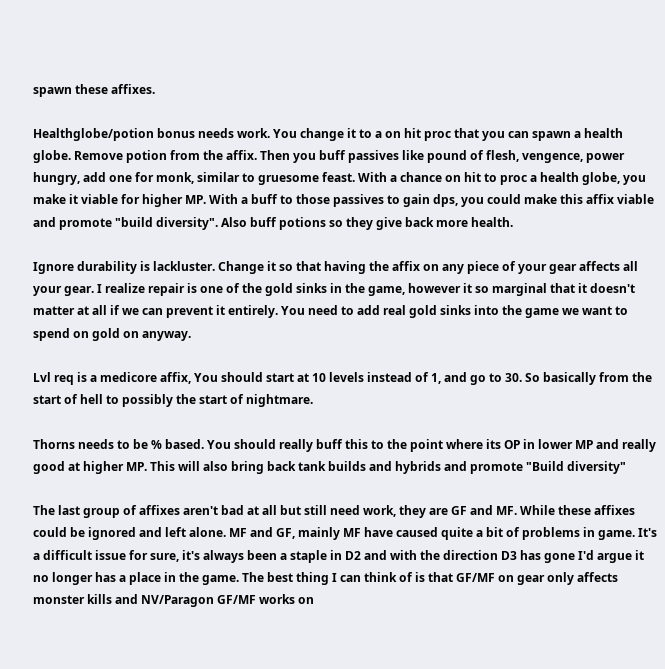spawn these affixes.

Healthglobe/potion bonus needs work. You change it to a on hit proc that you can spawn a health globe. Remove potion from the affix. Then you buff passives like pound of flesh, vengence, power hungry, add one for monk, similar to gruesome feast. With a chance on hit to proc a health globe, you make it viable for higher MP. With a buff to those passives to gain dps, you could make this affix viable and promote "build diversity". Also buff potions so they give back more health.

Ignore durability is lackluster. Change it so that having the affix on any piece of your gear affects all your gear. I realize repair is one of the gold sinks in the game, however it so marginal that it doesn't matter at all if we can prevent it entirely. You need to add real gold sinks into the game we want to spend on gold on anyway.

Lvl req is a medicore affix, You should start at 10 levels instead of 1, and go to 30. So basically from the start of hell to possibly the start of nightmare.

Thorns needs to be % based. You should really buff this to the point where its OP in lower MP and really good at higher MP. This will also bring back tank builds and hybrids and promote "Build diversity"

The last group of affixes aren't bad at all but still need work, they are GF and MF. While these affixes could be ignored and left alone. MF and GF, mainly MF have caused quite a bit of problems in game. It's a difficult issue for sure, it's always been a staple in D2 and with the direction D3 has gone I'd argue it no longer has a place in the game. The best thing I can think of is that GF/MF on gear only affects monster kills and NV/Paragon GF/MF works on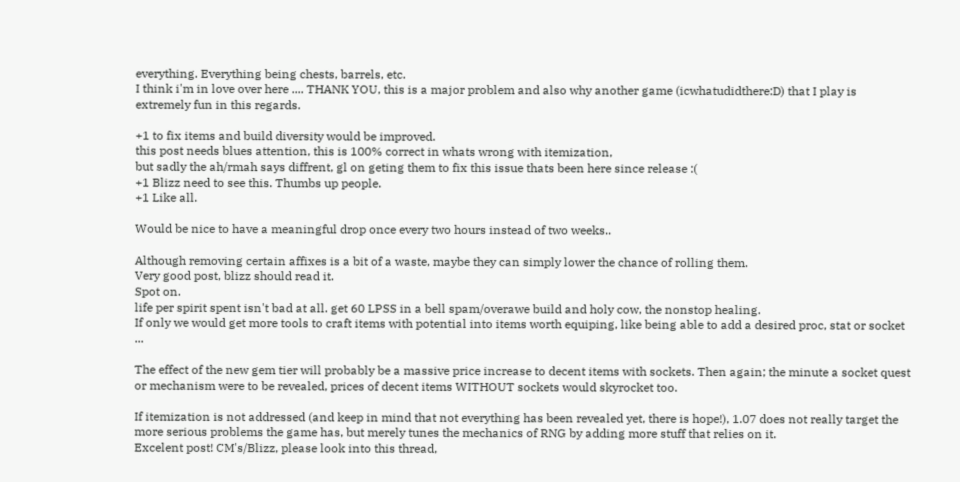everything. Everything being chests, barrels, etc.
I think i'm in love over here .... THANK YOU, this is a major problem and also why another game (icwhatudidthere:D) that I play is extremely fun in this regards.

+1 to fix items and build diversity would be improved.
this post needs blues attention, this is 100% correct in whats wrong with itemization,
but sadly the ah/rmah says diffrent, gl on geting them to fix this issue thats been here since release :(
+1 Blizz need to see this. Thumbs up people.
+1 Like all.

Would be nice to have a meaningful drop once every two hours instead of two weeks..

Although removing certain affixes is a bit of a waste, maybe they can simply lower the chance of rolling them.
Very good post, blizz should read it.
Spot on.
life per spirit spent isn't bad at all. get 60 LPSS in a bell spam/overawe build and holy cow, the nonstop healing.
If only we would get more tools to craft items with potential into items worth equiping, like being able to add a desired proc, stat or socket ...

The effect of the new gem tier will probably be a massive price increase to decent items with sockets. Then again; the minute a socket quest or mechanism were to be revealed, prices of decent items WITHOUT sockets would skyrocket too.

If itemization is not addressed (and keep in mind that not everything has been revealed yet, there is hope!), 1.07 does not really target the more serious problems the game has, but merely tunes the mechanics of RNG by adding more stuff that relies on it.
Excelent post! CM's/Blizz, please look into this thread,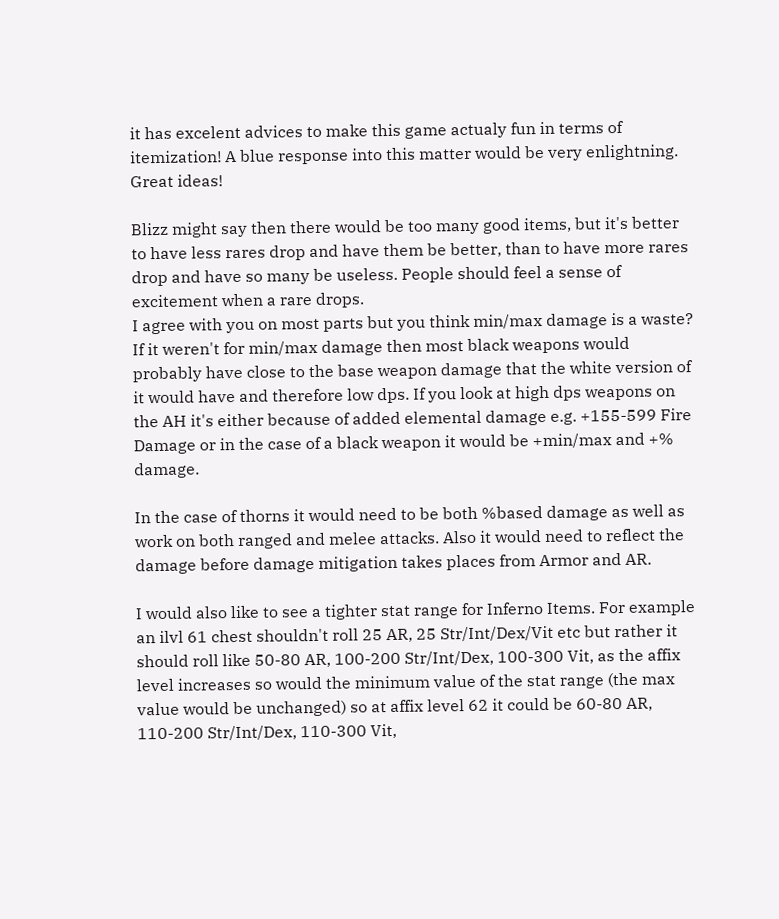it has excelent advices to make this game actualy fun in terms of itemization! A blue response into this matter would be very enlightning.
Great ideas!

Blizz might say then there would be too many good items, but it's better to have less rares drop and have them be better, than to have more rares drop and have so many be useless. People should feel a sense of excitement when a rare drops.
I agree with you on most parts but you think min/max damage is a waste? If it weren't for min/max damage then most black weapons would probably have close to the base weapon damage that the white version of it would have and therefore low dps. If you look at high dps weapons on the AH it's either because of added elemental damage e.g. +155-599 Fire Damage or in the case of a black weapon it would be +min/max and +% damage.

In the case of thorns it would need to be both %based damage as well as work on both ranged and melee attacks. Also it would need to reflect the damage before damage mitigation takes places from Armor and AR.

I would also like to see a tighter stat range for Inferno Items. For example an ilvl 61 chest shouldn't roll 25 AR, 25 Str/Int/Dex/Vit etc but rather it should roll like 50-80 AR, 100-200 Str/Int/Dex, 100-300 Vit, as the affix level increases so would the minimum value of the stat range (the max value would be unchanged) so at affix level 62 it could be 60-80 AR, 110-200 Str/Int/Dex, 110-300 Vit,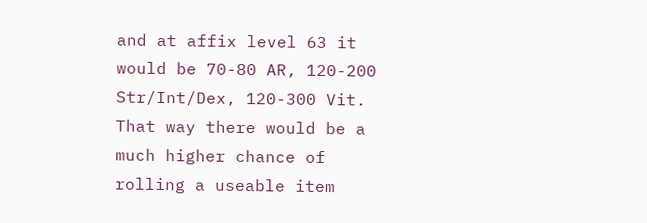and at affix level 63 it would be 70-80 AR, 120-200 Str/Int/Dex, 120-300 Vit. That way there would be a much higher chance of rolling a useable item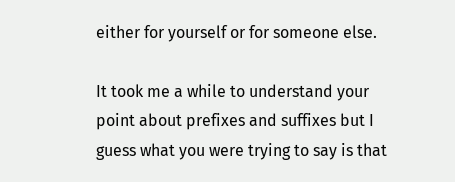either for yourself or for someone else.

It took me a while to understand your point about prefixes and suffixes but I guess what you were trying to say is that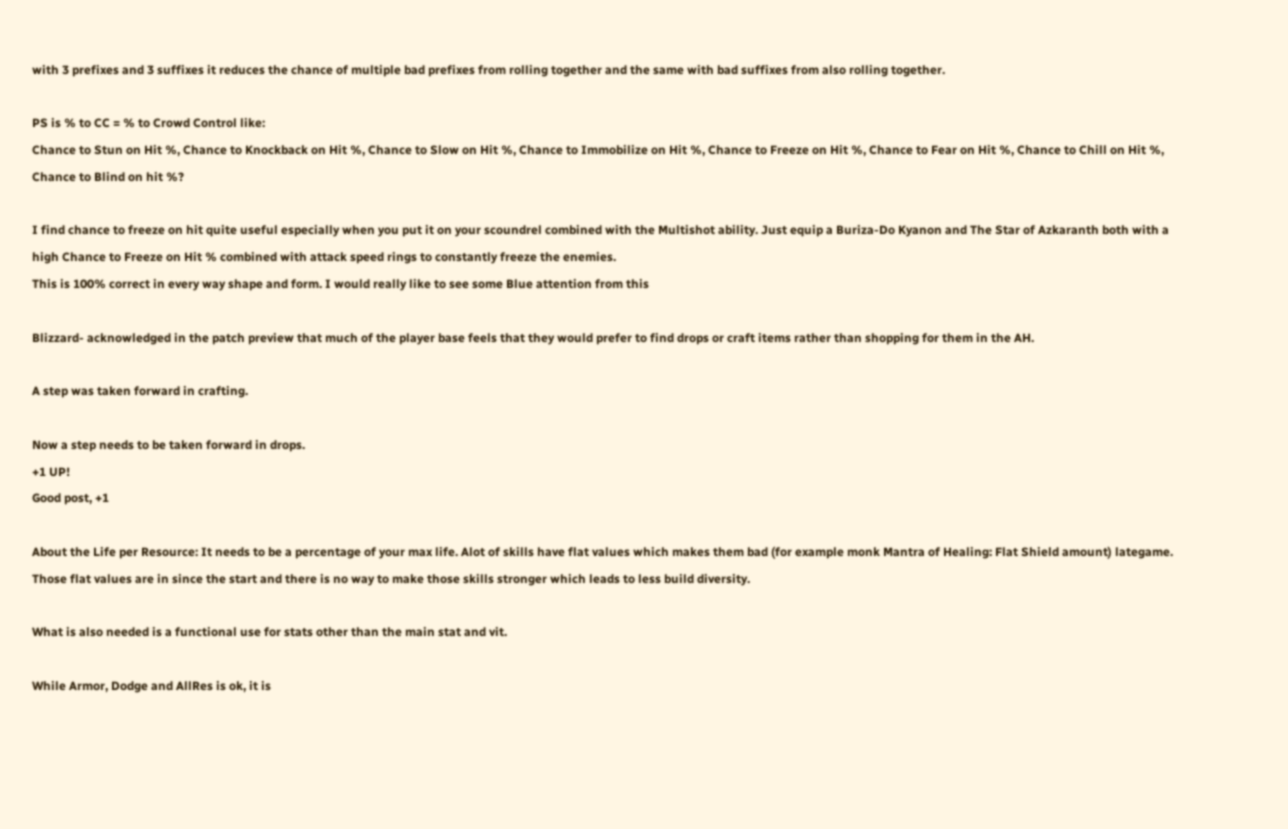with 3 prefixes and 3 suffixes it reduces the chance of multiple bad prefixes from rolling together and the same with bad suffixes from also rolling together.

PS is % to CC = % to Crowd Control like:
Chance to Stun on Hit %, Chance to Knockback on Hit %, Chance to Slow on Hit %, Chance to Immobilize on Hit %, Chance to Freeze on Hit %, Chance to Fear on Hit %, Chance to Chill on Hit %, Chance to Blind on hit %?

I find chance to freeze on hit quite useful especially when you put it on your scoundrel combined with the Multishot ability. Just equip a Buriza-Do Kyanon and The Star of Azkaranth both with a high Chance to Freeze on Hit % combined with attack speed rings to constantly freeze the enemies.
This is 100% correct in every way shape and form. I would really like to see some Blue attention from this

Blizzard- acknowledged in the patch preview that much of the player base feels that they would prefer to find drops or craft items rather than shopping for them in the AH.

A step was taken forward in crafting.

Now a step needs to be taken forward in drops.
+1 UP!
Good post, +1

About the Life per Resource: It needs to be a percentage of your max life. Alot of skills have flat values which makes them bad (for example monk Mantra of Healing: Flat Shield amount) lategame. Those flat values are in since the start and there is no way to make those skills stronger which leads to less build diversity.

What is also needed is a functional use for stats other than the main stat and vit.

While Armor, Dodge and AllRes is ok, it is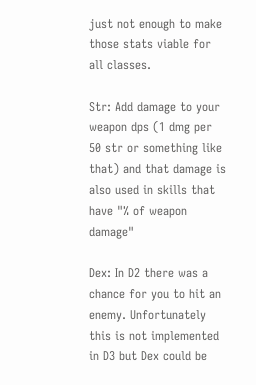just not enough to make those stats viable for all classes.

Str: Add damage to your weapon dps (1 dmg per 50 str or something like that) and that damage is also used in skills that have "% of weapon damage"

Dex: In D2 there was a chance for you to hit an enemy. Unfortunately this is not implemented in D3 but Dex could be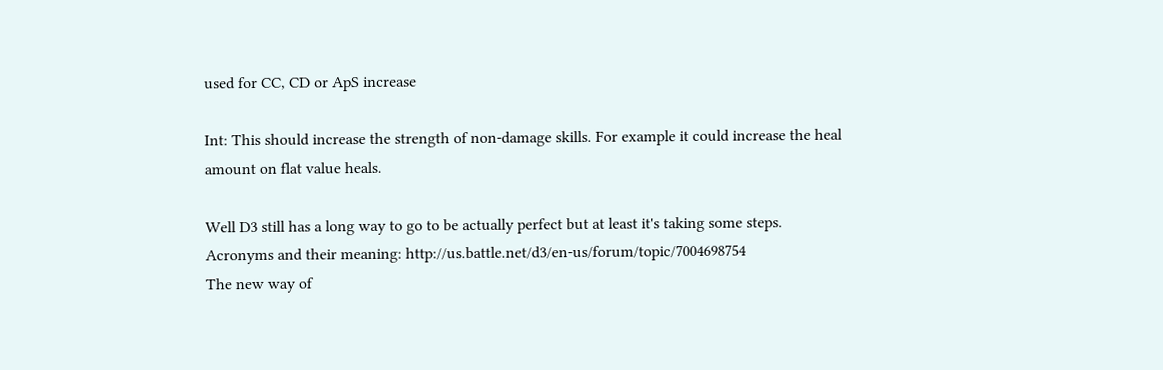used for CC, CD or ApS increase

Int: This should increase the strength of non-damage skills. For example it could increase the heal amount on flat value heals.

Well D3 still has a long way to go to be actually perfect but at least it's taking some steps.
Acronyms and their meaning: http://us.battle.net/d3/en-us/forum/topic/7004698754
The new way of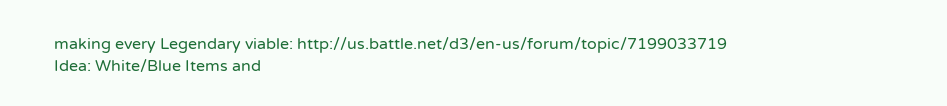making every Legendary viable: http://us.battle.net/d3/en-us/forum/topic/7199033719
Idea: White/Blue Items and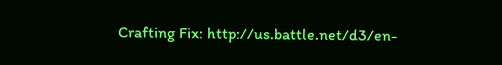Crafting Fix: http://us.battle.net/d3/en-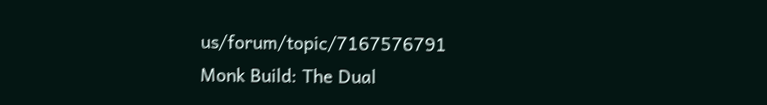us/forum/topic/7167576791
Monk Build: The Dual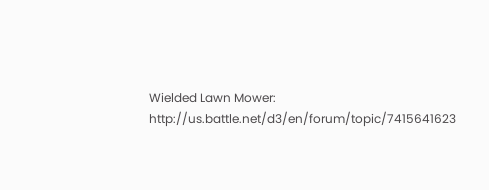Wielded Lawn Mower: http://us.battle.net/d3/en/forum/topic/7415641623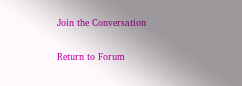Join the Conversation

Return to Forum